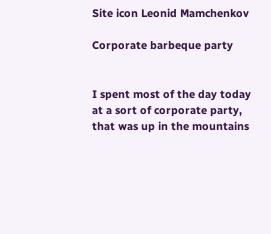Site icon Leonid Mamchenkov

Corporate barbeque party


I spent most of the day today at a sort of corporate party, that was up in the mountains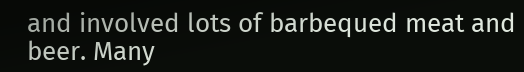and involved lots of barbequed meat and beer. Many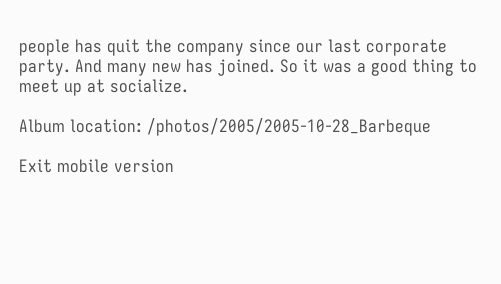people has quit the company since our last corporate party. And many new has joined. So it was a good thing to meet up at socialize.

Album location: /photos/2005/2005-10-28_Barbeque

Exit mobile version